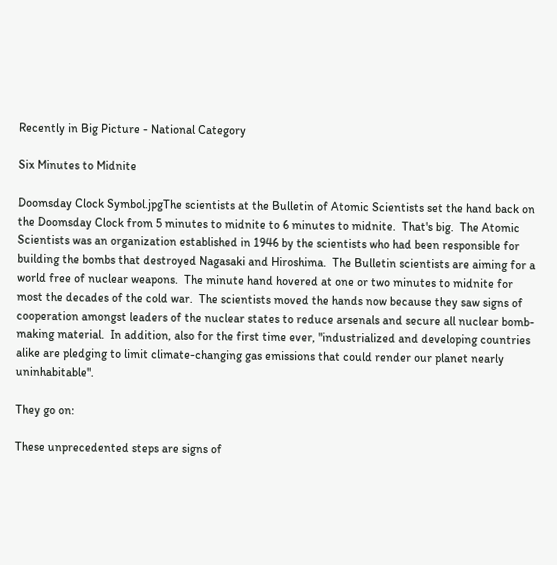Recently in Big Picture - National Category

Six Minutes to Midnite

Doomsday Clock Symbol.jpgThe scientists at the Bulletin of Atomic Scientists set the hand back on the Doomsday Clock from 5 minutes to midnite to 6 minutes to midnite.  That's big.  The Atomic Scientists was an organization established in 1946 by the scientists who had been responsible for building the bombs that destroyed Nagasaki and Hiroshima.  The Bulletin scientists are aiming for a world free of nuclear weapons.  The minute hand hovered at one or two minutes to midnite for most the decades of the cold war.  The scientists moved the hands now because they saw signs of cooperation amongst leaders of the nuclear states to reduce arsenals and secure all nuclear bomb-making material.  In addition, also for the first time ever, "industrialized and developing countries alike are pledging to limit climate-changing gas emissions that could render our planet nearly uninhabitable".

They go on:

These unprecedented steps are signs of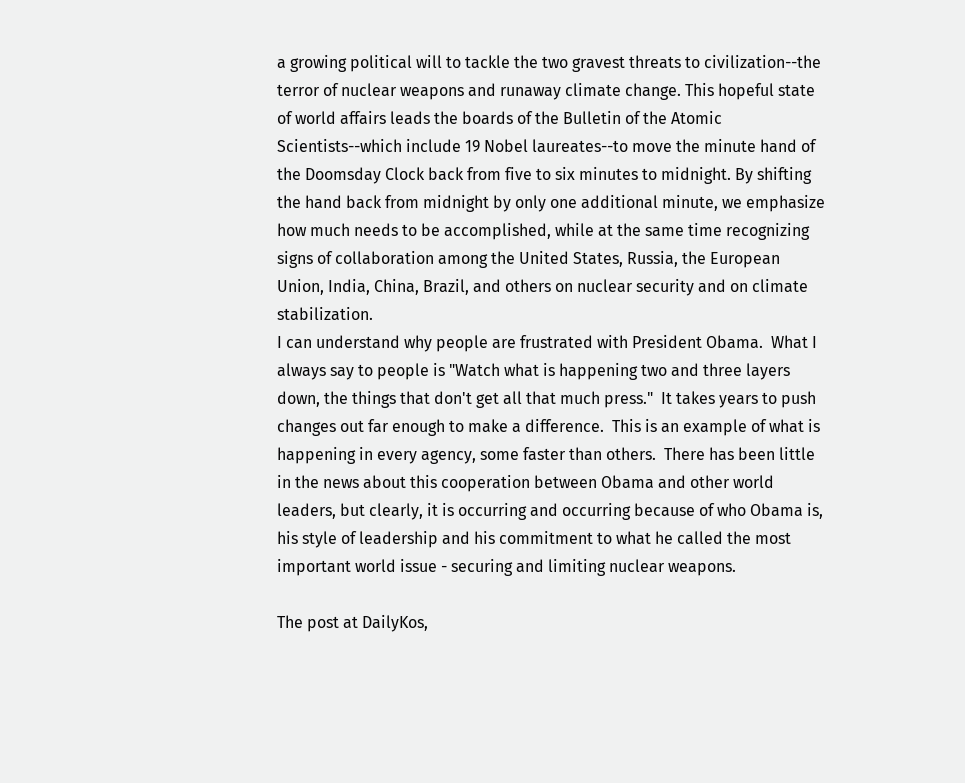a growing political will to tackle the two gravest threats to civilization--the terror of nuclear weapons and runaway climate change. This hopeful state of world affairs leads the boards of the Bulletin of the Atomic Scientists--which include 19 Nobel laureates--to move the minute hand of the Doomsday Clock back from five to six minutes to midnight. By shifting the hand back from midnight by only one additional minute, we emphasize how much needs to be accomplished, while at the same time recognizing signs of collaboration among the United States, Russia, the European Union, India, China, Brazil, and others on nuclear security and on climate stabilization.
I can understand why people are frustrated with President Obama.  What I always say to people is "Watch what is happening two and three layers down, the things that don't get all that much press."  It takes years to push changes out far enough to make a difference.  This is an example of what is happening in every agency, some faster than others.  There has been little in the news about this cooperation between Obama and other world leaders, but clearly, it is occurring and occurring because of who Obama is, his style of leadership and his commitment to what he called the most important world issue - securing and limiting nuclear weapons.

The post at DailyKos,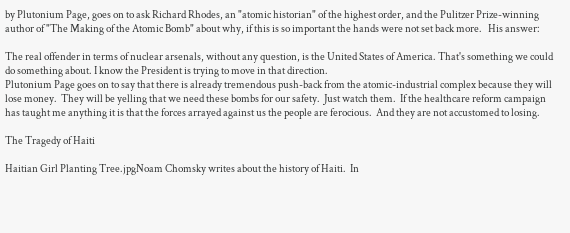by Plutonium Page, goes on to ask Richard Rhodes, an "atomic historian" of the highest order, and the Pulitzer Prize-winning author of "The Making of the Atomic Bomb" about why, if this is so important the hands were not set back more.   His answer:

The real offender in terms of nuclear arsenals, without any question, is the United States of America. That's something we could do something about. I know the President is trying to move in that direction.
Plutonium Page goes on to say that there is already tremendous push-back from the atomic-industrial complex because they will lose money.  They will be yelling that we need these bombs for our safety.  Just watch them.  If the healthcare reform campaign has taught me anything it is that the forces arrayed against us the people are ferocious.  And they are not accustomed to losing.

The Tragedy of Haiti

Haitian Girl Planting Tree.jpgNoam Chomsky writes about the history of Haiti.  In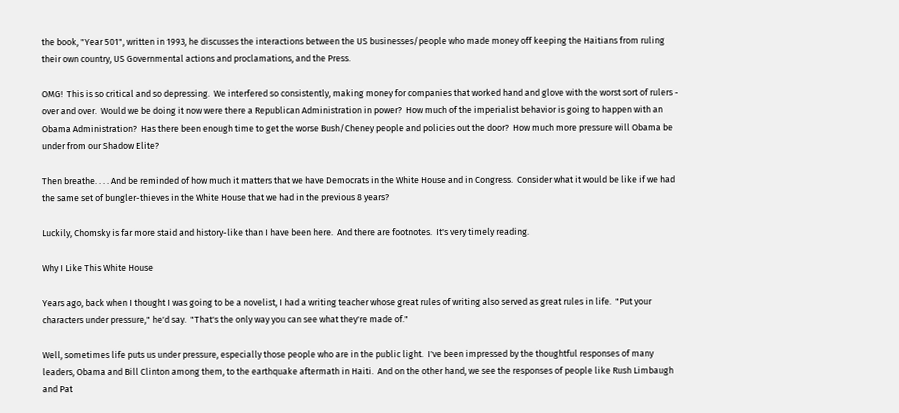the book, "Year 501", written in 1993, he discusses the interactions between the US businesses/people who made money off keeping the Haitians from ruling their own country, US Governmental actions and proclamations, and the Press.

OMG!  This is so critical and so depressing.  We interfered so consistently, making money for companies that worked hand and glove with the worst sort of rulers - over and over.  Would we be doing it now were there a Republican Administration in power?  How much of the imperialist behavior is going to happen with an Obama Administration?  Has there been enough time to get the worse Bush/Cheney people and policies out the door?  How much more pressure will Obama be under from our Shadow Elite?

Then breathe. . . . And be reminded of how much it matters that we have Democrats in the White House and in Congress.  Consider what it would be like if we had the same set of bungler-thieves in the White House that we had in the previous 8 years?

Luckily, Chomsky is far more staid and history-like than I have been here.  And there are footnotes.  It's very timely reading.

Why I Like This White House

Years ago, back when I thought I was going to be a novelist, I had a writing teacher whose great rules of writing also served as great rules in life.  "Put your characters under pressure," he'd say.  "That's the only way you can see what they're made of."

Well, sometimes life puts us under pressure, especially those people who are in the public light.  I've been impressed by the thoughtful responses of many leaders, Obama and Bill Clinton among them, to the earthquake aftermath in Haiti.  And on the other hand, we see the responses of people like Rush Limbaugh and Pat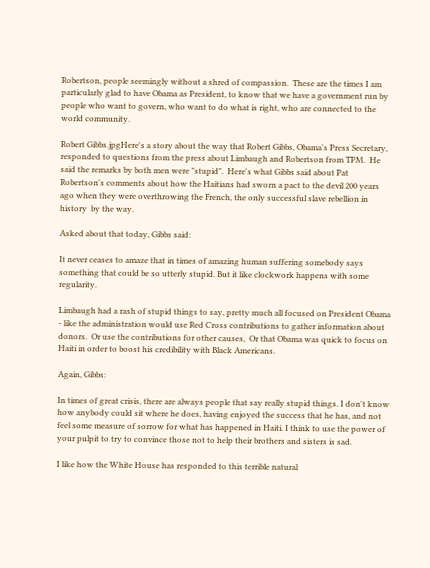Robertson, people seemingly without a shred of compassion.  These are the times I am particularly glad to have Obama as President, to know that we have a government run by people who want to govern, who want to do what is right, who are connected to the world community.

Robert Gibbs.jpgHere's a story about the way that Robert Gibbs, Obama's Press Secretary, responded to questions from the press about Limbaugh and Robertson from TPM.  He said the remarks by both men were "stupid".  Here's what Gibbs said about Pat Robertson's comments about how the Haitians had sworn a pact to the devil 200 years ago when they were overthrowing the French, the only successful slave rebellion in history  by the way.

Asked about that today, Gibbs said:

It never ceases to amaze that in times of amazing human suffering somebody says something that could be so utterly stupid. But it like clockwork happens with some regularity.

Limbaugh had a rash of stupid things to say, pretty much all focused on President Obama - like the administration would use Red Cross contributions to gather information about donors.  Or use the contributions for other causes,  Or that Obama was quick to focus on Haiti in order to boost his credibility with Black Americans.

Again, Gibbs:

In times of great crisis, there are always people that say really stupid things. I don't know how anybody could sit where he does, having enjoyed the success that he has, and not feel some measure of sorrow for what has happened in Haiti. I think to use the power of your pulpit to try to convince those not to help their brothers and sisters is sad.

I like how the White House has responded to this terrible natural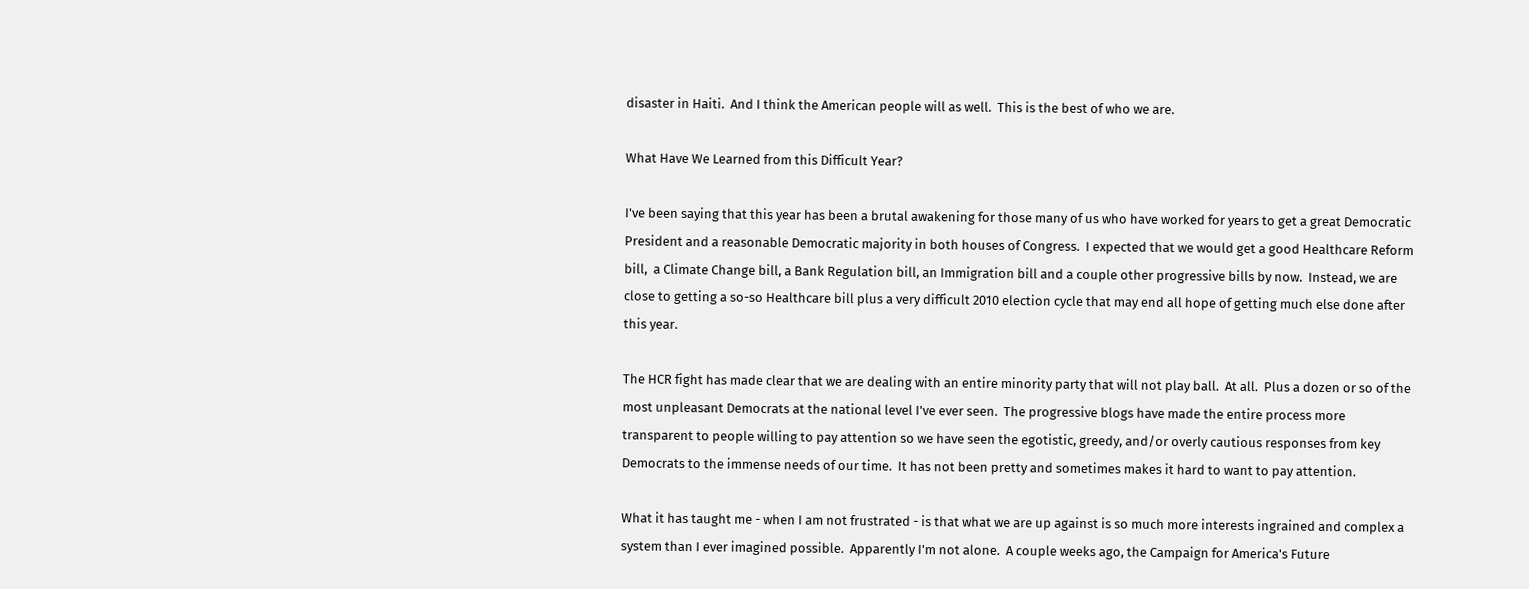disaster in Haiti.  And I think the American people will as well.  This is the best of who we are.

What Have We Learned from this Difficult Year?

I've been saying that this year has been a brutal awakening for those many of us who have worked for years to get a great Democratic President and a reasonable Democratic majority in both houses of Congress.  I expected that we would get a good Healthcare Reform bill,  a Climate Change bill, a Bank Regulation bill, an Immigration bill and a couple other progressive bills by now.  Instead, we are close to getting a so-so Healthcare bill plus a very difficult 2010 election cycle that may end all hope of getting much else done after this year.

The HCR fight has made clear that we are dealing with an entire minority party that will not play ball.  At all.  Plus a dozen or so of the most unpleasant Democrats at the national level I've ever seen.  The progressive blogs have made the entire process more transparent to people willing to pay attention so we have seen the egotistic, greedy, and/or overly cautious responses from key Democrats to the immense needs of our time.  It has not been pretty and sometimes makes it hard to want to pay attention.

What it has taught me - when I am not frustrated - is that what we are up against is so much more interests ingrained and complex a system than I ever imagined possible.  Apparently I'm not alone.  A couple weeks ago, the Campaign for America's Future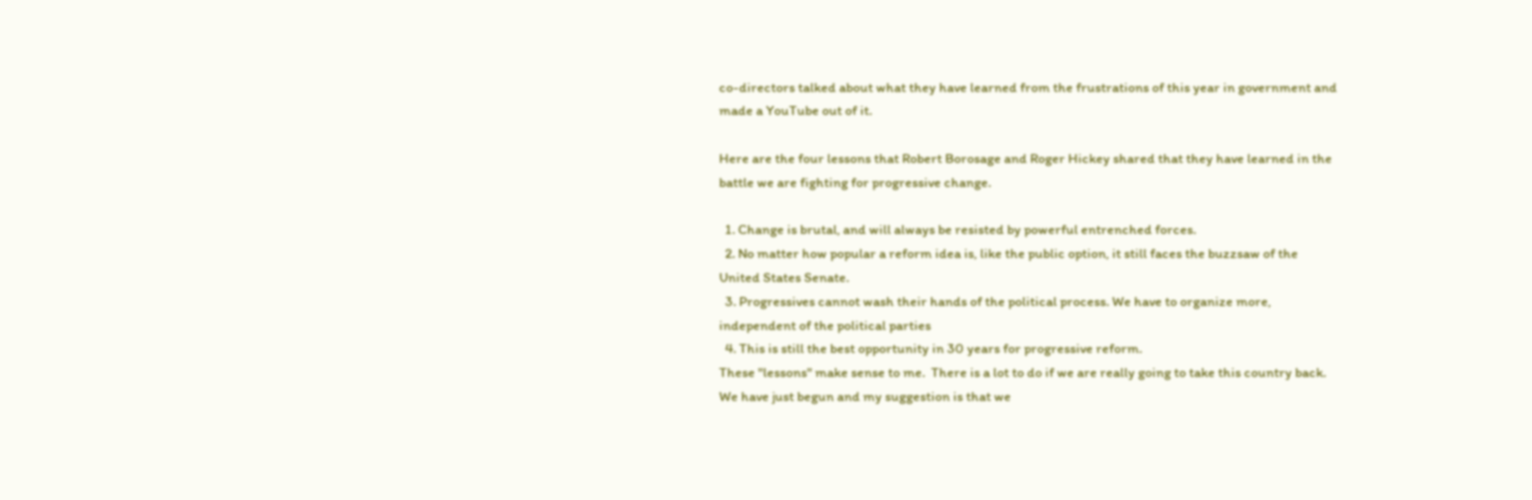co-directors talked about what they have learned from the frustrations of this year in government and made a YouTube out of it.

Here are the four lessons that Robert Borosage and Roger Hickey shared that they have learned in the battle we are fighting for progressive change.

  1. Change is brutal, and will always be resisted by powerful entrenched forces.
  2. No matter how popular a reform idea is, like the public option, it still faces the buzzsaw of the United States Senate.
  3. Progressives cannot wash their hands of the political process. We have to organize more, independent of the political parties
  4. This is still the best opportunity in 30 years for progressive reform.
These "lessons" make sense to me.  There is a lot to do if we are really going to take this country back.  We have just begun and my suggestion is that we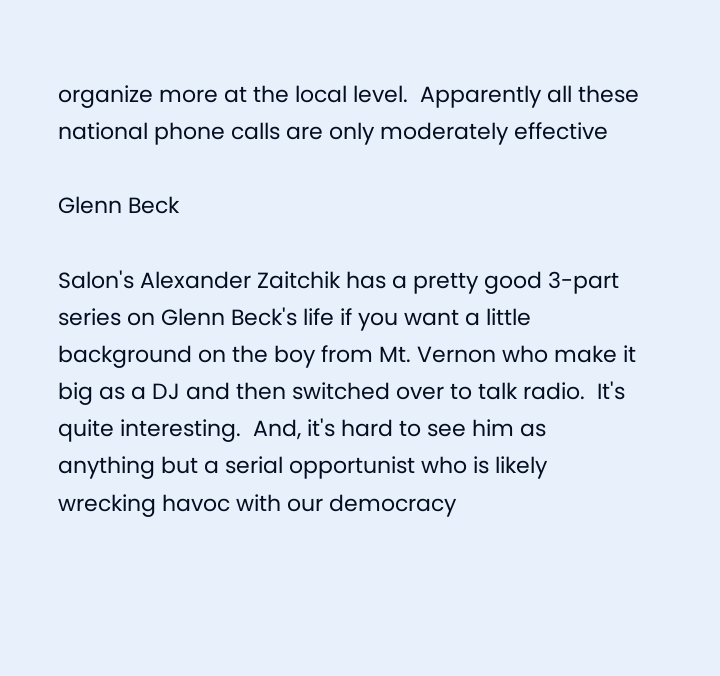organize more at the local level.  Apparently all these national phone calls are only moderately effective

Glenn Beck

Salon's Alexander Zaitchik has a pretty good 3-part series on Glenn Beck's life if you want a little background on the boy from Mt. Vernon who make it big as a DJ and then switched over to talk radio.  It's quite interesting.  And, it's hard to see him as anything but a serial opportunist who is likely wrecking havoc with our democracy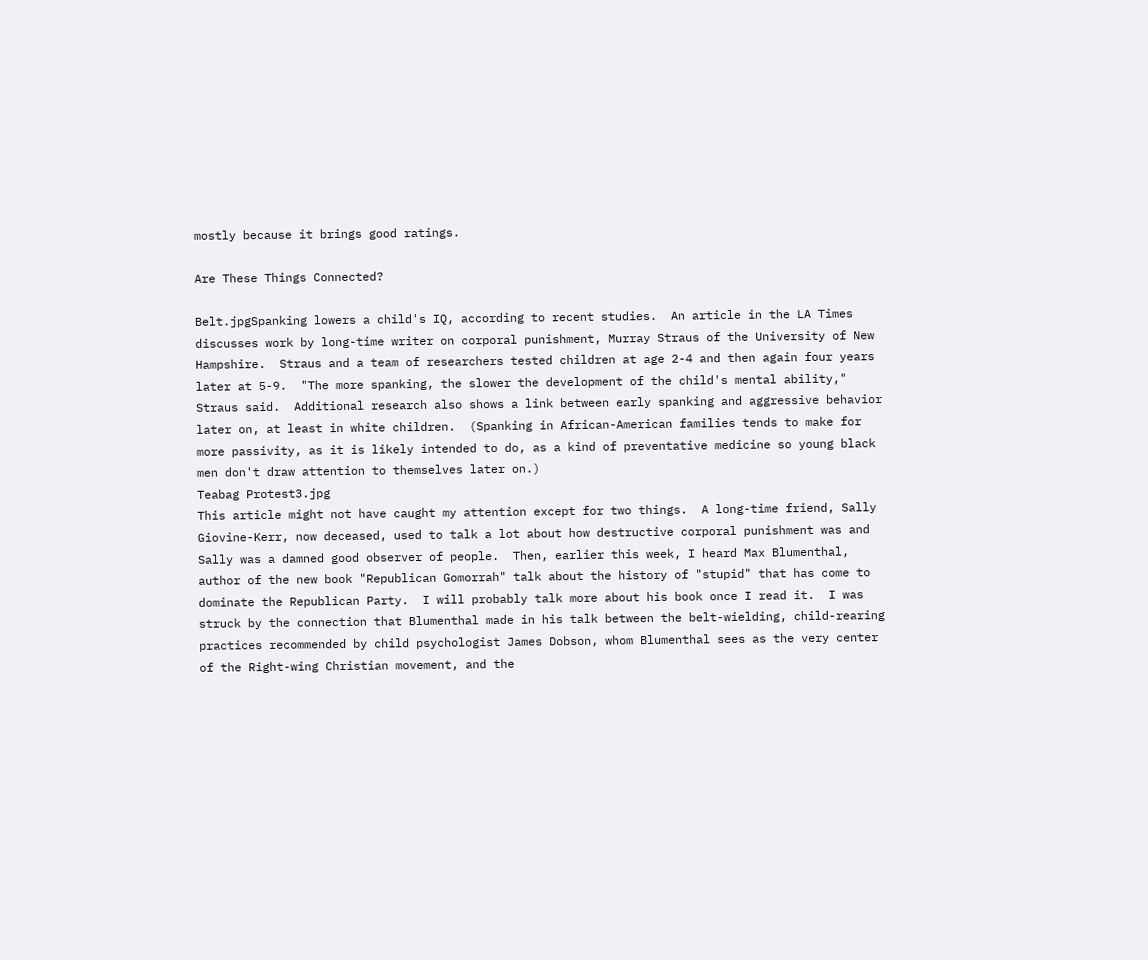mostly because it brings good ratings.

Are These Things Connected?

Belt.jpgSpanking lowers a child's IQ, according to recent studies.  An article in the LA Times discusses work by long-time writer on corporal punishment, Murray Straus of the University of New Hampshire.  Straus and a team of researchers tested children at age 2-4 and then again four years later at 5-9.  "The more spanking, the slower the development of the child's mental ability," Straus said.  Additional research also shows a link between early spanking and aggressive behavior later on, at least in white children.  (Spanking in African-American families tends to make for more passivity, as it is likely intended to do, as a kind of preventative medicine so young black men don't draw attention to themselves later on.)
Teabag Protest3.jpg
This article might not have caught my attention except for two things.  A long-time friend, Sally Giovine-Kerr, now deceased, used to talk a lot about how destructive corporal punishment was and Sally was a damned good observer of people.  Then, earlier this week, I heard Max Blumenthal, author of the new book "Republican Gomorrah" talk about the history of "stupid" that has come to dominate the Republican Party.  I will probably talk more about his book once I read it.  I was struck by the connection that Blumenthal made in his talk between the belt-wielding, child-rearing practices recommended by child psychologist James Dobson, whom Blumenthal sees as the very center of the Right-wing Christian movement, and the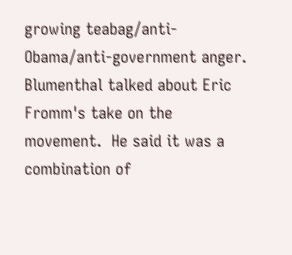growing teabag/anti-Obama/anti-government anger.  Blumenthal talked about Eric Fromm's take on the movement.  He said it was a combination of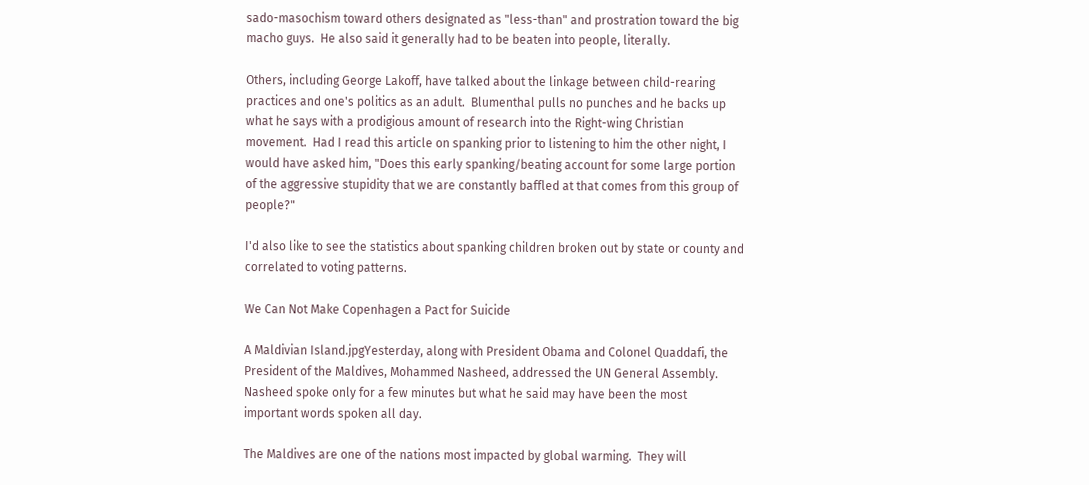sado-masochism toward others designated as "less-than" and prostration toward the big macho guys.  He also said it generally had to be beaten into people, literally.

Others, including George Lakoff, have talked about the linkage between child-rearing practices and one's politics as an adult.  Blumenthal pulls no punches and he backs up what he says with a prodigious amount of research into the Right-wing Christian movement.  Had I read this article on spanking prior to listening to him the other night, I would have asked him, "Does this early spanking/beating account for some large portion of the aggressive stupidity that we are constantly baffled at that comes from this group of people?"

I'd also like to see the statistics about spanking children broken out by state or county and correlated to voting patterns.

We Can Not Make Copenhagen a Pact for Suicide

A Maldivian Island.jpgYesterday, along with President Obama and Colonel Quaddafi, the President of the Maldives, Mohammed Nasheed, addressed the UN General Assembly.  Nasheed spoke only for a few minutes but what he said may have been the most important words spoken all day.

The Maldives are one of the nations most impacted by global warming.  They will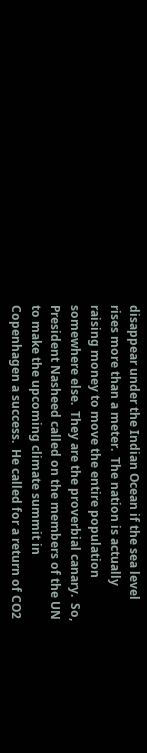disappear under the Indian Ocean if the sea level rises more than a meter.  The nation is actually raising money to move the entire population somewhere else.  They are the proverbial canary.  So, President Nasheed called on the members of the UN to make the upcoming climate summit in Copenhagen a success.  He called for a return of CO2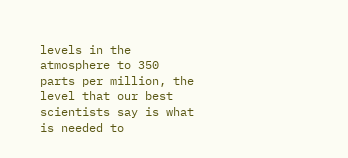levels in the atmosphere to 350 parts per million, the level that our best scientists say is what is needed to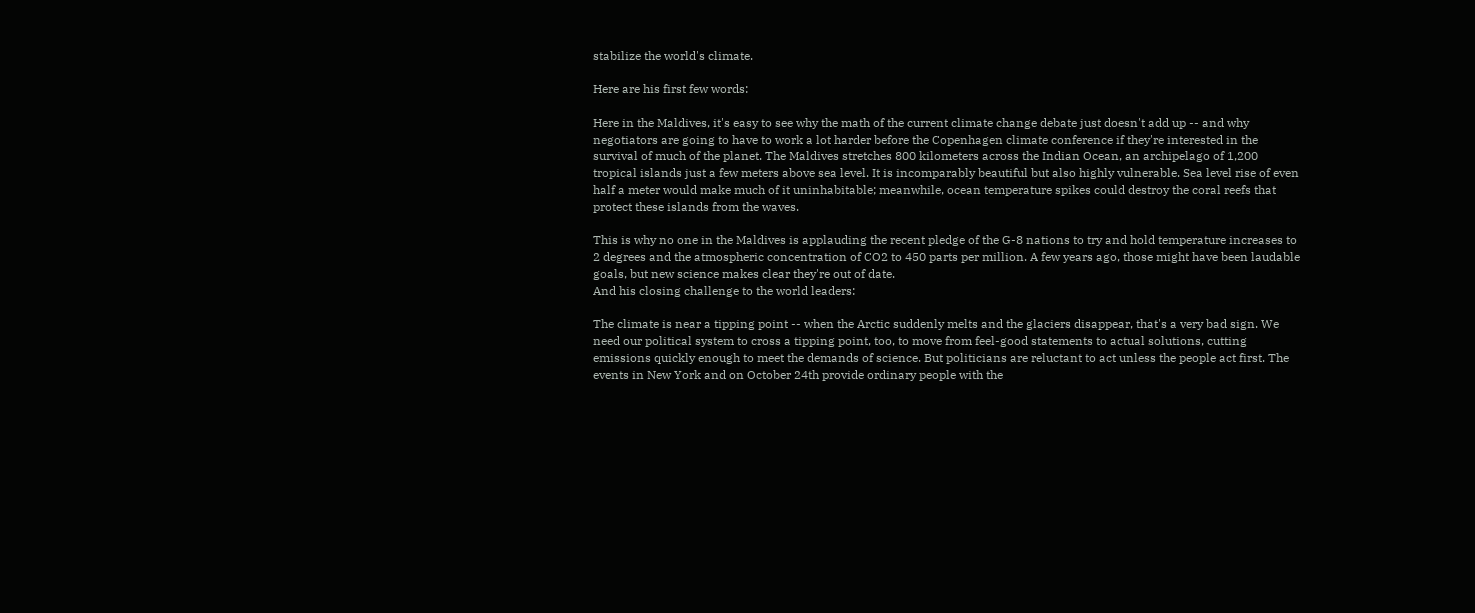stabilize the world's climate.

Here are his first few words:

Here in the Maldives, it's easy to see why the math of the current climate change debate just doesn't add up -- and why negotiators are going to have to work a lot harder before the Copenhagen climate conference if they're interested in the survival of much of the planet. The Maldives stretches 800 kilometers across the Indian Ocean, an archipelago of 1,200 tropical islands just a few meters above sea level. It is incomparably beautiful but also highly vulnerable. Sea level rise of even half a meter would make much of it uninhabitable; meanwhile, ocean temperature spikes could destroy the coral reefs that protect these islands from the waves.

This is why no one in the Maldives is applauding the recent pledge of the G-8 nations to try and hold temperature increases to 2 degrees and the atmospheric concentration of CO2 to 450 parts per million. A few years ago, those might have been laudable goals, but new science makes clear they're out of date.
And his closing challenge to the world leaders:

The climate is near a tipping point -- when the Arctic suddenly melts and the glaciers disappear, that's a very bad sign. We need our political system to cross a tipping point, too, to move from feel-good statements to actual solutions, cutting emissions quickly enough to meet the demands of science. But politicians are reluctant to act unless the people act first. The events in New York and on October 24th provide ordinary people with the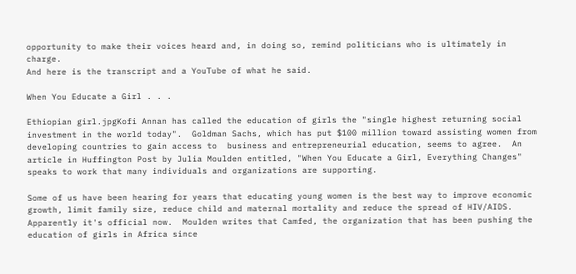opportunity to make their voices heard and, in doing so, remind politicians who is ultimately in charge.
And here is the transcript and a YouTube of what he said.

When You Educate a Girl . . .

Ethiopian girl.jpgKofi Annan has called the education of girls the "single highest returning social investment in the world today".  Goldman Sachs, which has put $100 million toward assisting women from developing countries to gain access to  business and entrepreneurial education, seems to agree.  An article in Huffington Post by Julia Moulden entitled, "When You Educate a Girl, Everything Changes" speaks to work that many individuals and organizations are supporting.

Some of us have been hearing for years that educating young women is the best way to improve economic growth, limit family size, reduce child and maternal mortality and reduce the spread of HIV/AIDS.  Apparently it's official now.  Moulden writes that Camfed, the organization that has been pushing the education of girls in Africa since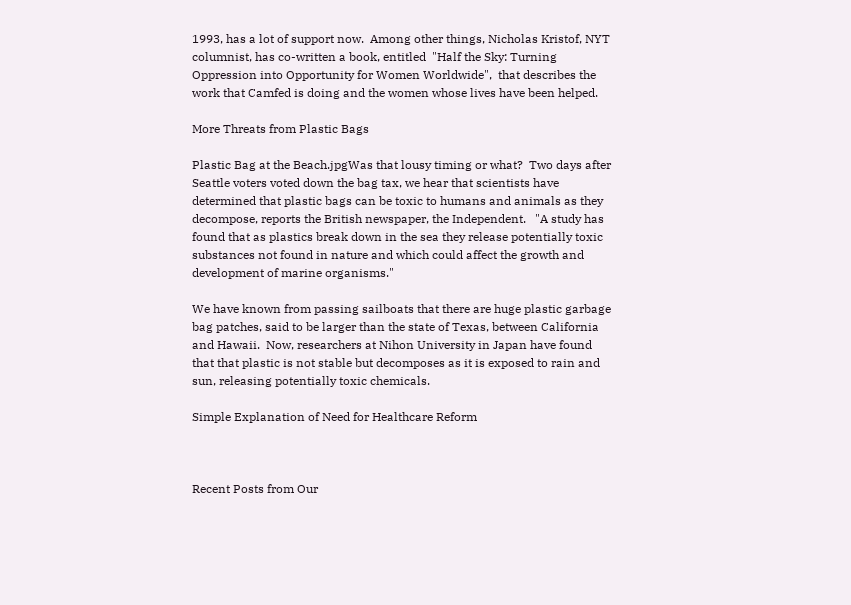1993, has a lot of support now.  Among other things, Nicholas Kristof, NYT columnist, has co-written a book, entitled  "Half the Sky: Turning Oppression into Opportunity for Women Worldwide",  that describes the work that Camfed is doing and the women whose lives have been helped.

More Threats from Plastic Bags

Plastic Bag at the Beach.jpgWas that lousy timing or what?  Two days after Seattle voters voted down the bag tax, we hear that scientists have determined that plastic bags can be toxic to humans and animals as they decompose, reports the British newspaper, the Independent.   "A study has found that as plastics break down in the sea they release potentially toxic substances not found in nature and which could affect the growth and development of marine organisms."

We have known from passing sailboats that there are huge plastic garbage bag patches, said to be larger than the state of Texas, between California and Hawaii.  Now, researchers at Nihon University in Japan have found that that plastic is not stable but decomposes as it is exposed to rain and sun, releasing potentially toxic chemicals.

Simple Explanation of Need for Healthcare Reform



Recent Posts from Our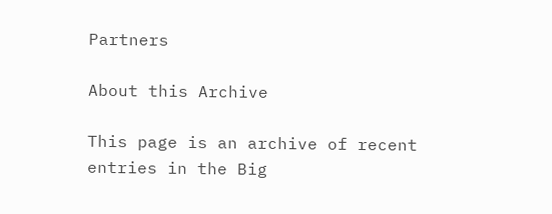Partners

About this Archive

This page is an archive of recent entries in the Big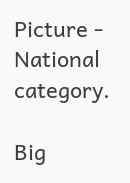Picture - National category.

Big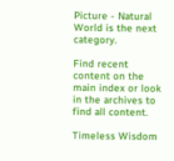Picture - Natural World is the next category.

Find recent content on the main index or look in the archives to find all content.

Timeless Wisdom